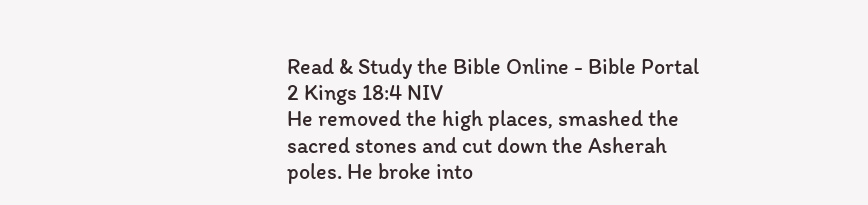Read & Study the Bible Online - Bible Portal
2 Kings 18:4 NIV
He removed the high places, smashed the sacred stones and cut down the Asherah poles. He broke into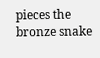pieces the bronze snake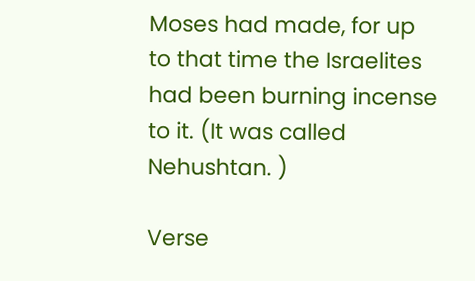Moses had made, for up to that time the Israelites had been burning incense to it. (It was called Nehushtan. )

Verse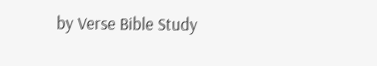by Verse Bible Study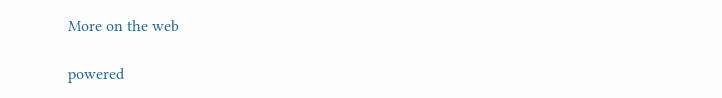More on the web

powered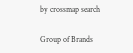by crossmap search

Group of Brands